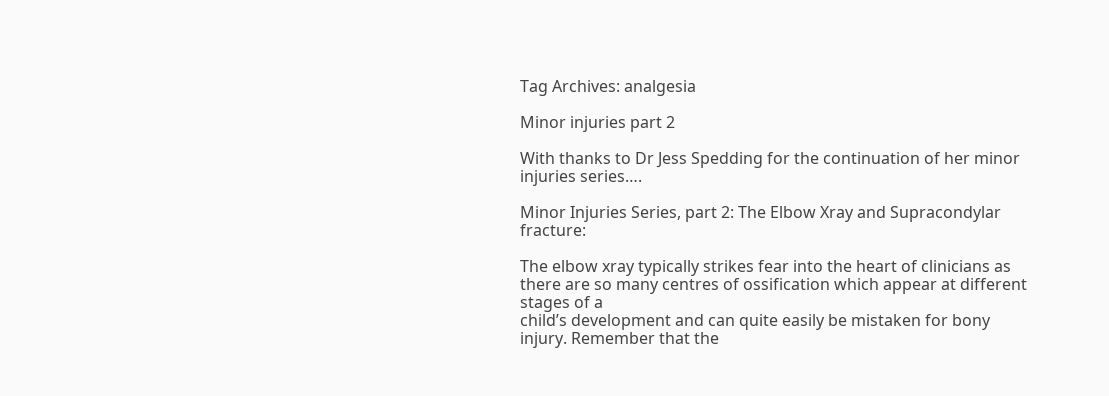Tag Archives: analgesia

Minor injuries part 2

With thanks to Dr Jess Spedding for the continuation of her minor injuries series….

Minor Injuries Series, part 2: The Elbow Xray and Supracondylar fracture:

The elbow xray typically strikes fear into the heart of clinicians as there are so many centres of ossification which appear at different stages of a
child’s development and can quite easily be mistaken for bony injury. Remember that the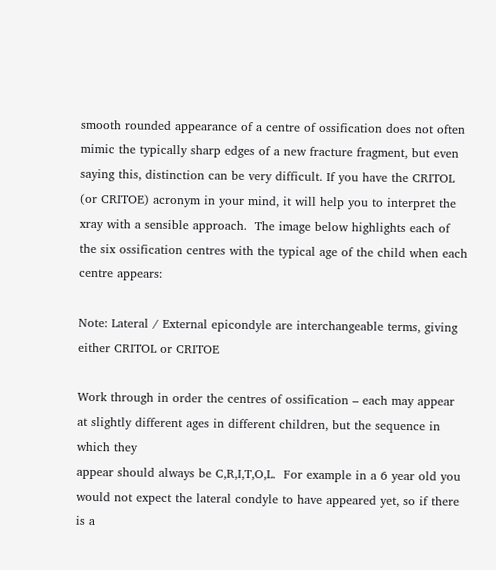smooth rounded appearance of a centre of ossification does not often mimic the typically sharp edges of a new fracture fragment, but even saying this, distinction can be very difficult. If you have the CRITOL (or CRITOE) acronym in your mind, it will help you to interpret the xray with a sensible approach.  The image below highlights each of the six ossification centres with the typical age of the child when each centre appears:

Note: Lateral / External epicondyle are interchangeable terms, giving either CRITOL or CRITOE

Work through in order the centres of ossification – each may appear at slightly different ages in different children, but the sequence in which they
appear should always be C,R,I,T,O,L.  For example in a 6 year old you would not expect the lateral condyle to have appeared yet, so if there is a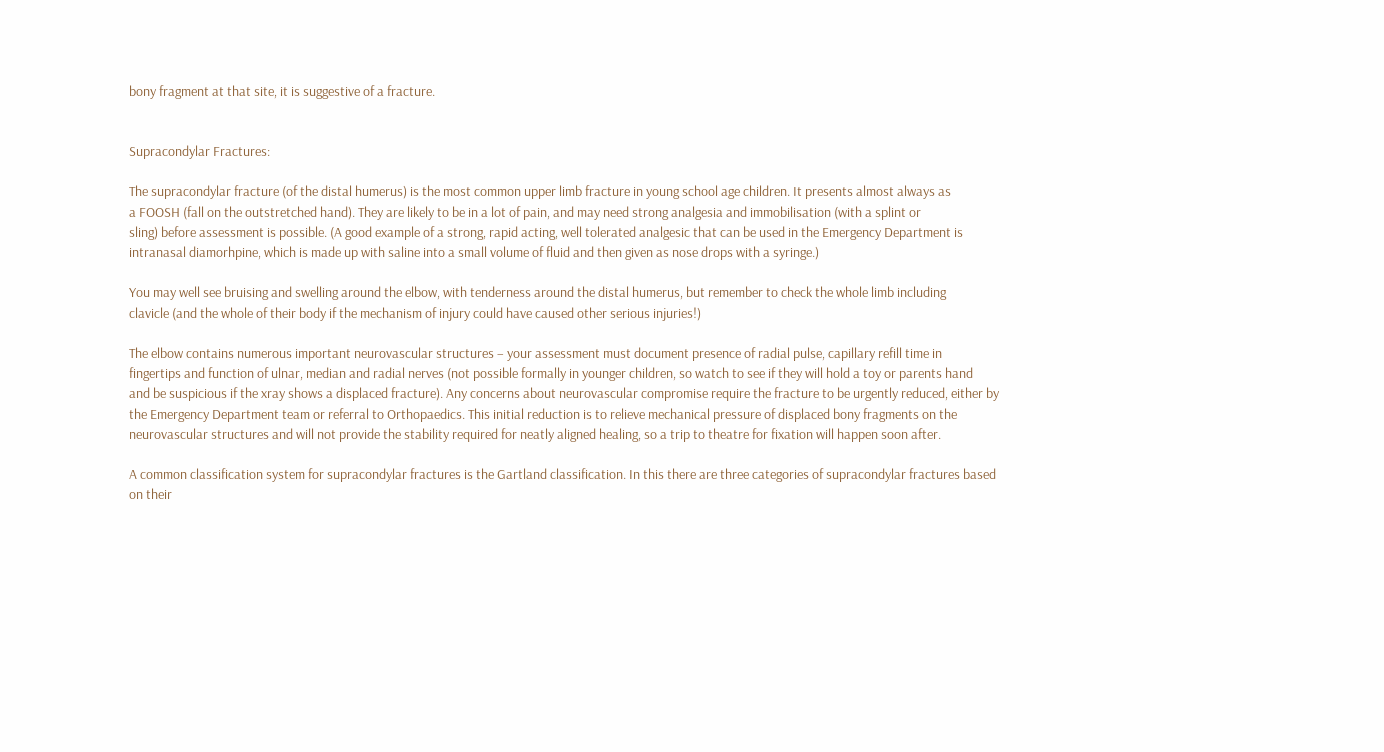bony fragment at that site, it is suggestive of a fracture.


Supracondylar Fractures:

The supracondylar fracture (of the distal humerus) is the most common upper limb fracture in young school age children. It presents almost always as
a FOOSH (fall on the outstretched hand). They are likely to be in a lot of pain, and may need strong analgesia and immobilisation (with a splint or
sling) before assessment is possible. (A good example of a strong, rapid acting, well tolerated analgesic that can be used in the Emergency Department is intranasal diamorhpine, which is made up with saline into a small volume of fluid and then given as nose drops with a syringe.)

You may well see bruising and swelling around the elbow, with tenderness around the distal humerus, but remember to check the whole limb including
clavicle (and the whole of their body if the mechanism of injury could have caused other serious injuries!)

The elbow contains numerous important neurovascular structures – your assessment must document presence of radial pulse, capillary refill time in
fingertips and function of ulnar, median and radial nerves (not possible formally in younger children, so watch to see if they will hold a toy or parents hand
and be suspicious if the xray shows a displaced fracture). Any concerns about neurovascular compromise require the fracture to be urgently reduced, either by the Emergency Department team or referral to Orthopaedics. This initial reduction is to relieve mechanical pressure of displaced bony fragments on the
neurovascular structures and will not provide the stability required for neatly aligned healing, so a trip to theatre for fixation will happen soon after.

A common classification system for supracondylar fractures is the Gartland classification. In this there are three categories of supracondylar fractures based on their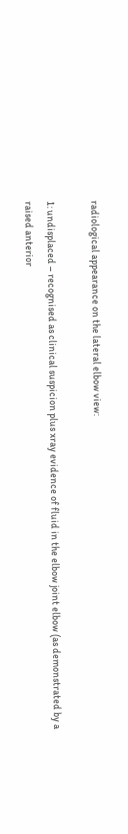radiological appearance on the lateral elbow view:

1: undisplaced – recognised as clinical suspicion plus xray evidence of fluid in the elbow joint elbow (as demonstrated by a raised anterior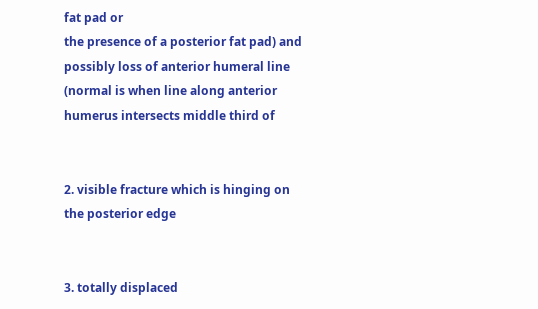fat pad or
the presence of a posterior fat pad) and possibly loss of anterior humeral line (normal is when line along anterior humerus intersects middle third of


2. visible fracture which is hinging on the posterior edge


3. totally displaced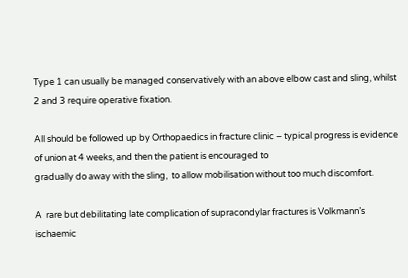Type 1 can usually be managed conservatively with an above elbow cast and sling, whilst 2 and 3 require operative fixation.

All should be followed up by Orthopaedics in fracture clinic – typical progress is evidence of union at 4 weeks, and then the patient is encouraged to
gradually do away with the sling,  to allow mobilisation without too much discomfort.

A  rare but debilitating late complication of supracondylar fractures is Volkmann’s ischaemic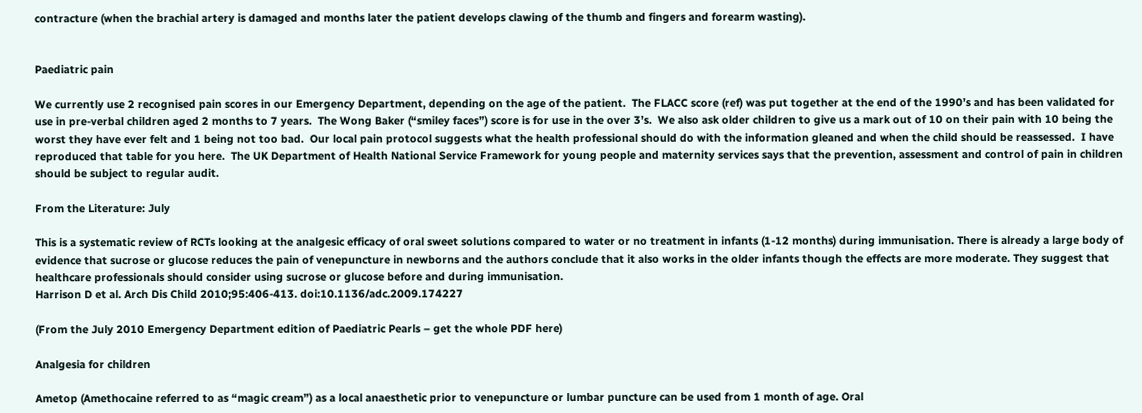contracture (when the brachial artery is damaged and months later the patient develops clawing of the thumb and fingers and forearm wasting).


Paediatric pain

We currently use 2 recognised pain scores in our Emergency Department, depending on the age of the patient.  The FLACC score (ref) was put together at the end of the 1990’s and has been validated for use in pre-verbal children aged 2 months to 7 years.  The Wong Baker (“smiley faces”) score is for use in the over 3’s.  We also ask older children to give us a mark out of 10 on their pain with 10 being the worst they have ever felt and 1 being not too bad.  Our local pain protocol suggests what the health professional should do with the information gleaned and when the child should be reassessed.  I have reproduced that table for you here.  The UK Department of Health National Service Framework for young people and maternity services says that the prevention, assessment and control of pain in children should be subject to regular audit.

From the Literature: July

This is a systematic review of RCTs looking at the analgesic efficacy of oral sweet solutions compared to water or no treatment in infants (1-12 months) during immunisation. There is already a large body of evidence that sucrose or glucose reduces the pain of venepuncture in newborns and the authors conclude that it also works in the older infants though the effects are more moderate. They suggest that healthcare professionals should consider using sucrose or glucose before and during immunisation.
Harrison D et al. Arch Dis Child 2010;95:406-413. doi:10.1136/adc.2009.174227

(From the July 2010 Emergency Department edition of Paediatric Pearls – get the whole PDF here)

Analgesia for children

Ametop (Amethocaine referred to as “magic cream”) as a local anaesthetic prior to venepuncture or lumbar puncture can be used from 1 month of age. Oral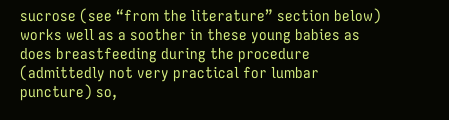sucrose (see “from the literature” section below) works well as a soother in these young babies as does breastfeeding during the procedure (admittedly not very practical for lumbar puncture) so,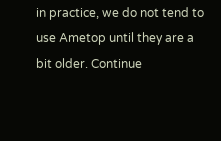in practice, we do not tend to use Ametop until they are a bit older. Continue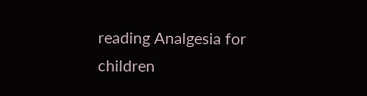reading Analgesia for children